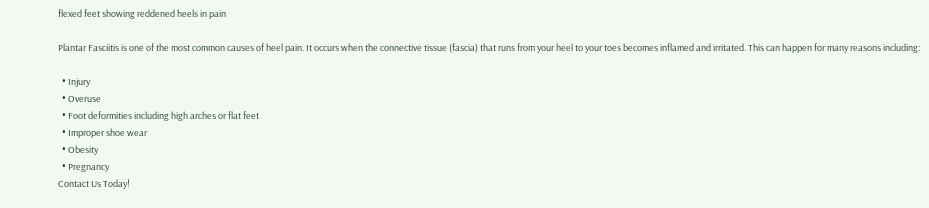flexed feet showing reddened heels in pain

Plantar Fasciitis is one of the most common causes of heel pain. It occurs when the connective tissue (fascia) that runs from your heel to your toes becomes inflamed and irritated. This can happen for many reasons including:

  • Injury
  • Overuse
  • Foot deformities including high arches or flat feet
  • Improper shoe wear
  • Obesity
  • Pregnancy
Contact Us Today!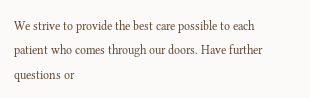We strive to provide the best care possible to each patient who comes through our doors. Have further questions or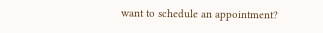want to schedule an appointment?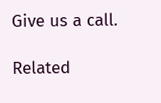Give us a call.

Related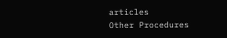articles
Other Procedures